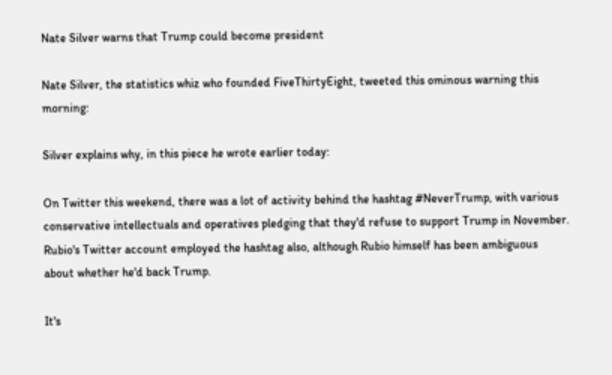Nate Silver warns that Trump could become president

Nate Silver, the statistics whiz who founded FiveThirtyEight, tweeted this ominous warning this morning:

Silver explains why, in this piece he wrote earlier today:

On Twitter this weekend, there was a lot of activity behind the hashtag #NeverTrump, with various conservative intellectuals and operatives pledging that they'd refuse to support Trump in November. Rubio's Twitter account employed the hashtag also, although Rubio himself has been ambiguous about whether he'd back Trump.

It's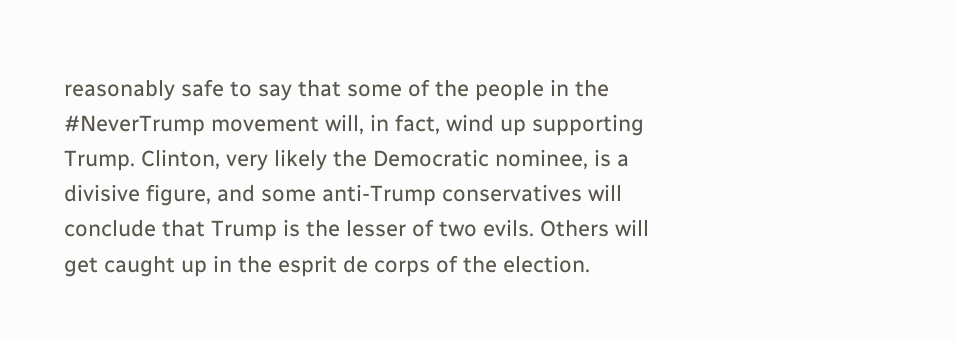reasonably safe to say that some of the people in the #NeverTrump movement will, in fact, wind up supporting Trump. Clinton, very likely the Democratic nominee, is a divisive figure, and some anti-Trump conservatives will conclude that Trump is the lesser of two evils. Others will get caught up in the esprit de corps of the election.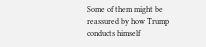Some of them might be reassured by how Trump conducts himself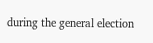during the general election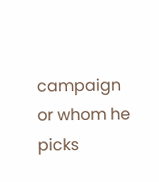campaign or whom he picks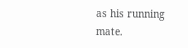as his running mate.